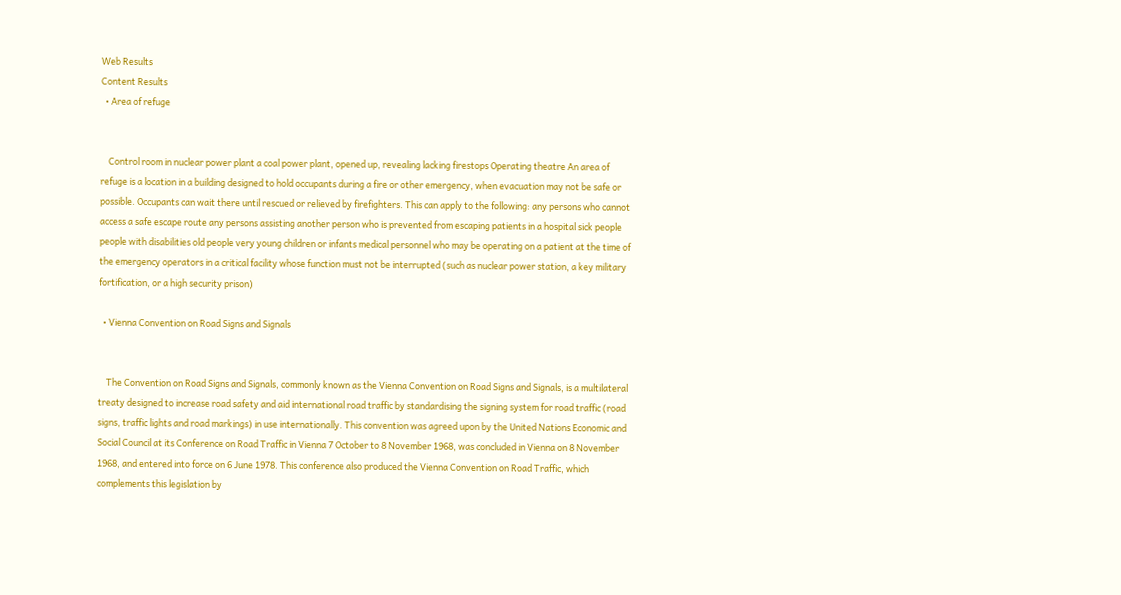Web Results
Content Results
  • Area of refuge


    Control room in nuclear power plant a coal power plant, opened up, revealing lacking firestops Operating theatre An area of refuge is a location in a building designed to hold occupants during a fire or other emergency, when evacuation may not be safe or possible. Occupants can wait there until rescued or relieved by firefighters. This can apply to the following: any persons who cannot access a safe escape route any persons assisting another person who is prevented from escaping patients in a hospital sick people people with disabilities old people very young children or infants medical personnel who may be operating on a patient at the time of the emergency operators in a critical facility whose function must not be interrupted (such as nuclear power station, a key military fortification, or a high security prison)

  • Vienna Convention on Road Signs and Signals


    The Convention on Road Signs and Signals, commonly known as the Vienna Convention on Road Signs and Signals, is a multilateral treaty designed to increase road safety and aid international road traffic by standardising the signing system for road traffic (road signs, traffic lights and road markings) in use internationally. This convention was agreed upon by the United Nations Economic and Social Council at its Conference on Road Traffic in Vienna 7 October to 8 November 1968, was concluded in Vienna on 8 November 1968, and entered into force on 6 June 1978. This conference also produced the Vienna Convention on Road Traffic, which complements this legislation by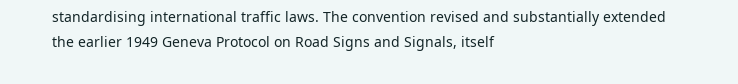standardising international traffic laws. The convention revised and substantially extended the earlier 1949 Geneva Protocol on Road Signs and Signals, itself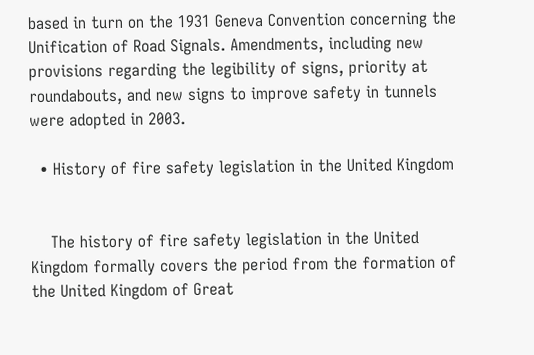based in turn on the 1931 Geneva Convention concerning the Unification of Road Signals. Amendments, including new provisions regarding the legibility of signs, priority at roundabouts, and new signs to improve safety in tunnels were adopted in 2003.

  • History of fire safety legislation in the United Kingdom


    The history of fire safety legislation in the United Kingdom formally covers the period from the formation of the United Kingdom of Great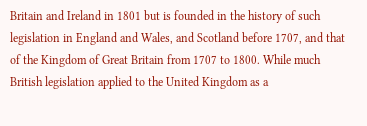Britain and Ireland in 1801 but is founded in the history of such legislation in England and Wales, and Scotland before 1707, and that of the Kingdom of Great Britain from 1707 to 1800. While much British legislation applied to the United Kingdom as a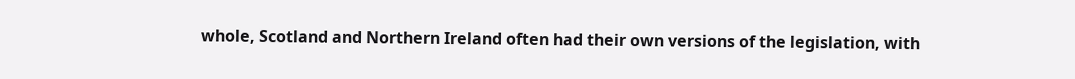whole, Scotland and Northern Ireland often had their own versions of the legislation, with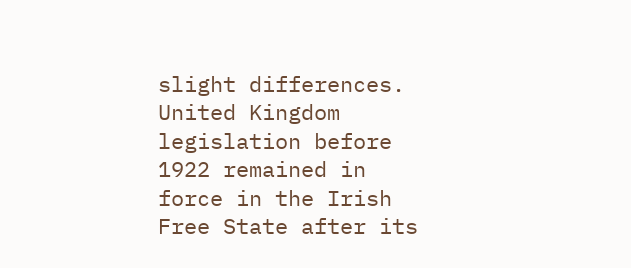slight differences. United Kingdom legislation before 1922 remained in force in the Irish Free State after its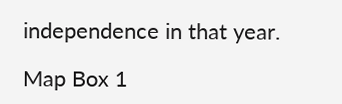independence in that year.

Map Box 1